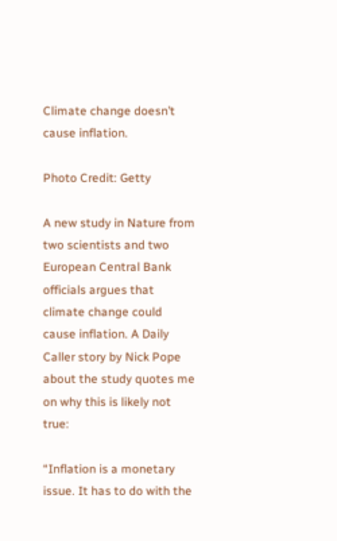Climate change doesn’t cause inflation.

Photo Credit: Getty

A new study in Nature from two scientists and two European Central Bank officials argues that climate change could cause inflation. A Daily Caller story by Nick Pope about the study quotes me on why this is likely not true:

“Inflation is a monetary issue. It has to do with the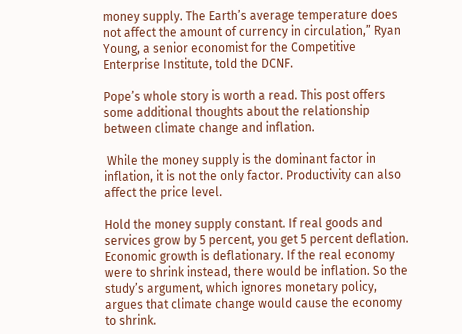money supply. The Earth’s average temperature does not affect the amount of currency in circulation,” Ryan Young, a senior economist for the Competitive Enterprise Institute, told the DCNF.

Pope’s whole story is worth a read. This post offers some additional thoughts about the relationship between climate change and inflation.

 While the money supply is the dominant factor in inflation, it is not the only factor. Productivity can also affect the price level.

Hold the money supply constant. If real goods and services grow by 5 percent, you get 5 percent deflation. Economic growth is deflationary. If the real economy were to shrink instead, there would be inflation. So the study’s argument, which ignores monetary policy, argues that climate change would cause the economy to shrink.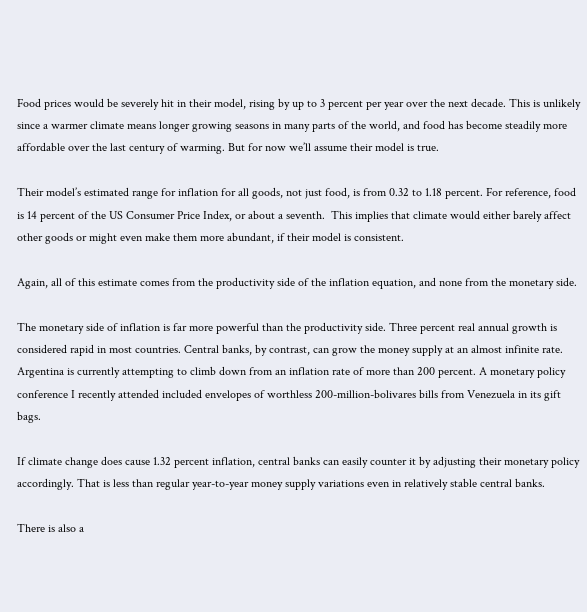Food prices would be severely hit in their model, rising by up to 3 percent per year over the next decade. This is unlikely since a warmer climate means longer growing seasons in many parts of the world, and food has become steadily more affordable over the last century of warming. But for now we’ll assume their model is true.

Their model’s estimated range for inflation for all goods, not just food, is from 0.32 to 1.18 percent. For reference, food is 14 percent of the US Consumer Price Index, or about a seventh.  This implies that climate would either barely affect other goods or might even make them more abundant, if their model is consistent.

Again, all of this estimate comes from the productivity side of the inflation equation, and none from the monetary side.

The monetary side of inflation is far more powerful than the productivity side. Three percent real annual growth is considered rapid in most countries. Central banks, by contrast, can grow the money supply at an almost infinite rate. Argentina is currently attempting to climb down from an inflation rate of more than 200 percent. A monetary policy conference I recently attended included envelopes of worthless 200-million-bolivares bills from Venezuela in its gift bags.

If climate change does cause 1.32 percent inflation, central banks can easily counter it by adjusting their monetary policy accordingly. That is less than regular year-to-year money supply variations even in relatively stable central banks.

There is also a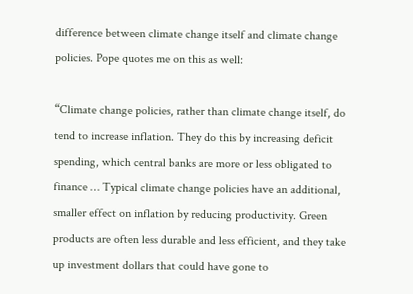difference between climate change itself and climate change policies. Pope quotes me on this as well:

“Climate change policies, rather than climate change itself, do tend to increase inflation. They do this by increasing deficit spending, which central banks are more or less obligated to finance … Typical climate change policies have an additional, smaller effect on inflation by reducing productivity. Green products are often less durable and less efficient, and they take up investment dollars that could have gone to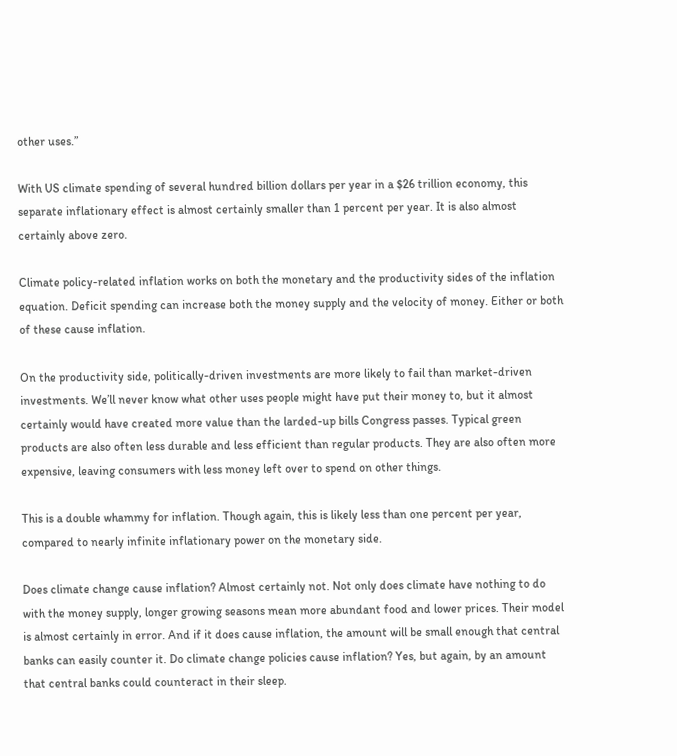other uses.”

With US climate spending of several hundred billion dollars per year in a $26 trillion economy, this separate inflationary effect is almost certainly smaller than 1 percent per year. It is also almost certainly above zero.

Climate policy-related inflation works on both the monetary and the productivity sides of the inflation equation. Deficit spending can increase both the money supply and the velocity of money. Either or both of these cause inflation.

On the productivity side, politically-driven investments are more likely to fail than market-driven investments. We’ll never know what other uses people might have put their money to, but it almost certainly would have created more value than the larded-up bills Congress passes. Typical green products are also often less durable and less efficient than regular products. They are also often more expensive, leaving consumers with less money left over to spend on other things.

This is a double whammy for inflation. Though again, this is likely less than one percent per year, compared to nearly infinite inflationary power on the monetary side.

Does climate change cause inflation? Almost certainly not. Not only does climate have nothing to do with the money supply, longer growing seasons mean more abundant food and lower prices. Their model is almost certainly in error. And if it does cause inflation, the amount will be small enough that central banks can easily counter it. Do climate change policies cause inflation? Yes, but again, by an amount that central banks could counteract in their sleep.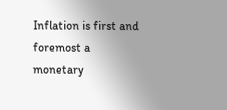Inflation is first and foremost a monetary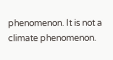phenomenon. It is not a climate phenomenon.